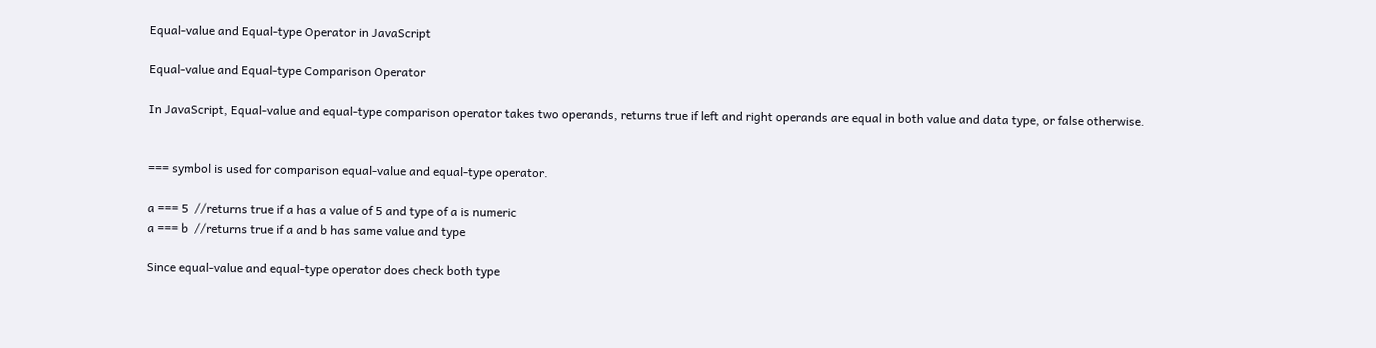Equal-value and Equal-type Operator in JavaScript

Equal-value and Equal-type Comparison Operator

In JavaScript, Equal-value and equal-type comparison operator takes two operands, returns true if left and right operands are equal in both value and data type, or false otherwise.


=== symbol is used for comparison equal-value and equal-type operator.

a === 5  //returns true if a has a value of 5 and type of a is numeric
a === b  //returns true if a and b has same value and type

Since equal-value and equal-type operator does check both type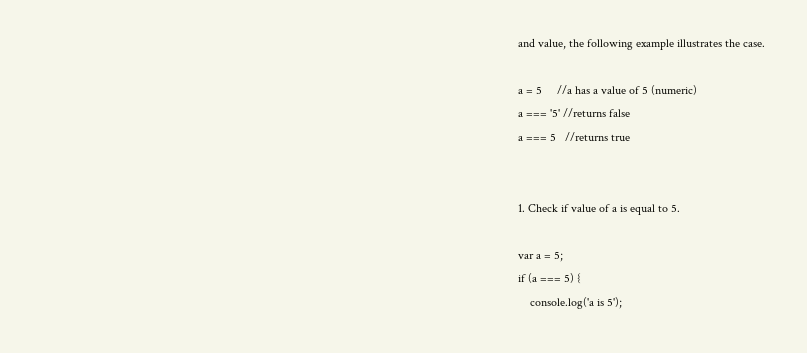and value, the following example illustrates the case.

a = 5     //a has a value of 5 (numeric)
a === '5' //returns false
a === 5   //returns true


1. Check if value of a is equal to 5.

var a = 5;
if (a === 5) {
    console.log('a is 5');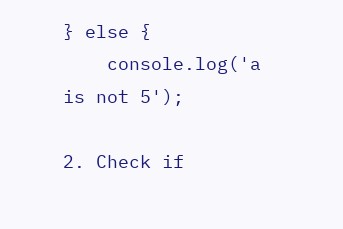} else {
    console.log('a is not 5');

2. Check if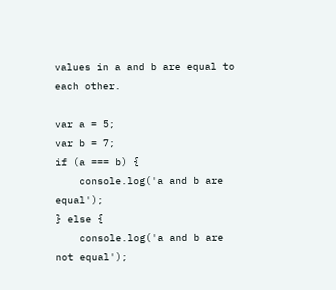values in a and b are equal to each other.

var a = 5;
var b = 7;
if (a === b) {
    console.log('a and b are equal');
} else {
    console.log('a and b are not equal');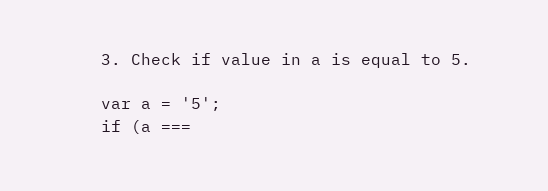3. Check if value in a is equal to 5.

var a = '5';
if (a ===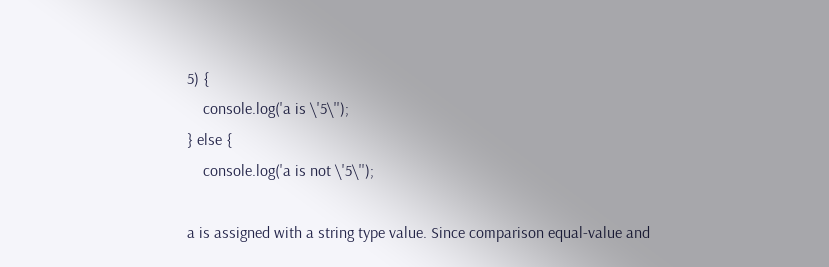5) {
    console.log('a is \'5\'');
} else {
    console.log('a is not \'5\'');

a is assigned with a string type value. Since comparison equal-value and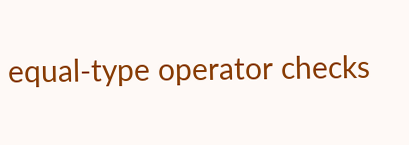equal-type operator checks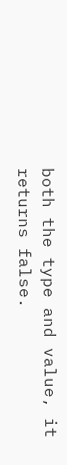both the type and value, it returns false.